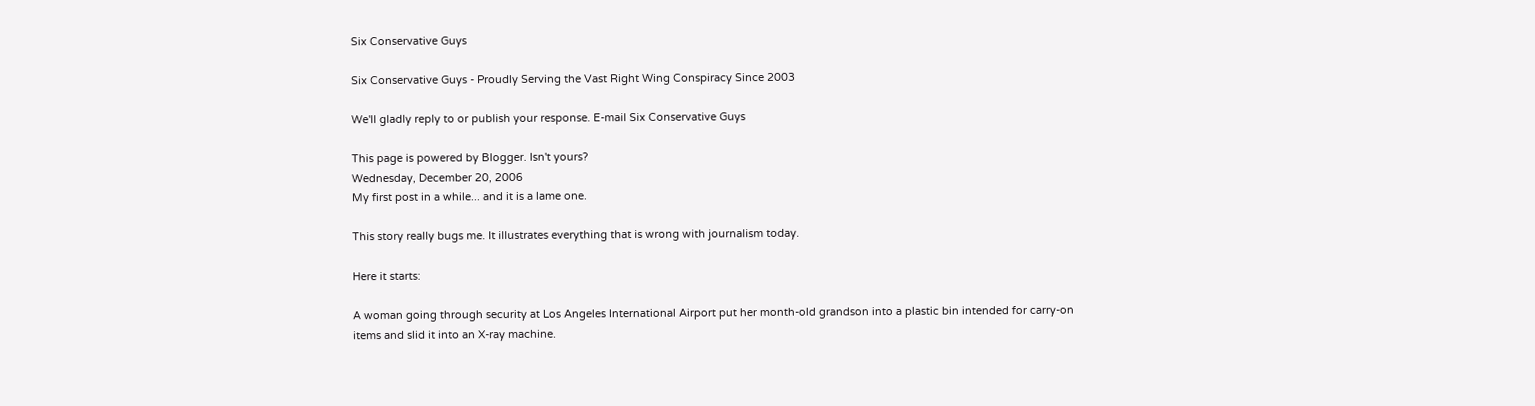Six Conservative Guys

Six Conservative Guys - Proudly Serving the Vast Right Wing Conspiracy Since 2003

We'll gladly reply to or publish your response. E-mail Six Conservative Guys

This page is powered by Blogger. Isn't yours?
Wednesday, December 20, 2006
My first post in a while... and it is a lame one.

This story really bugs me. It illustrates everything that is wrong with journalism today.

Here it starts:

A woman going through security at Los Angeles International Airport put her month-old grandson into a plastic bin intended for carry-on items and slid it into an X-ray machine.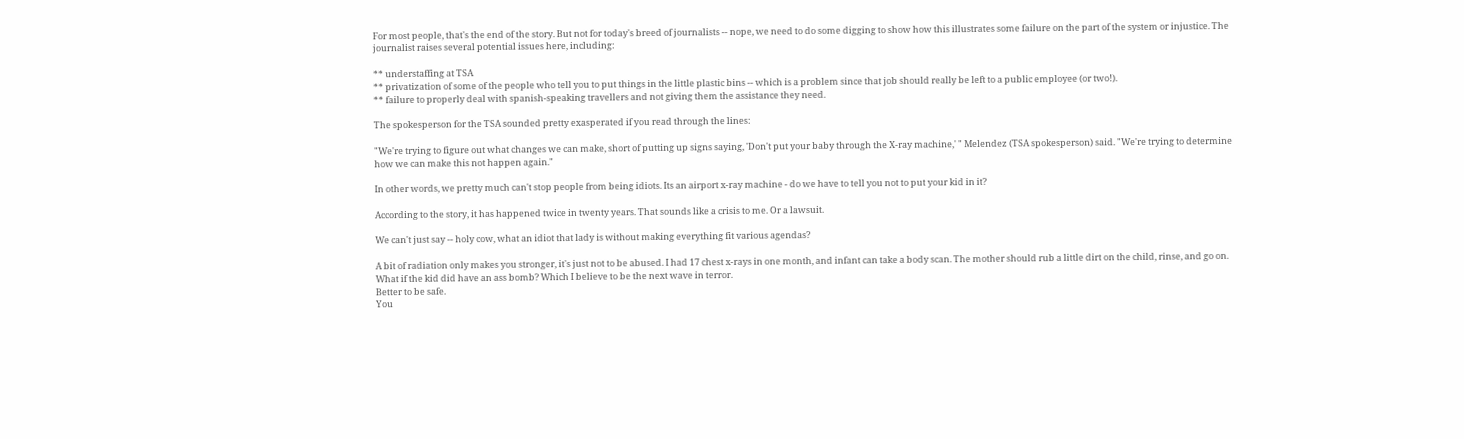For most people, that's the end of the story. But not for today's breed of journalists -- nope, we need to do some digging to show how this illustrates some failure on the part of the system or injustice. The journalist raises several potential issues here, including:

** understaffing at TSA
** privatization of some of the people who tell you to put things in the little plastic bins -- which is a problem since that job should really be left to a public employee (or two!).
** failure to properly deal with spanish-speaking travellers and not giving them the assistance they need.

The spokesperson for the TSA sounded pretty exasperated if you read through the lines:

"We're trying to figure out what changes we can make, short of putting up signs saying, 'Don't put your baby through the X-ray machine,' " Melendez (TSA spokesperson) said. "We're trying to determine how we can make this not happen again."

In other words, we pretty much can't stop people from being idiots. Its an airport x-ray machine - do we have to tell you not to put your kid in it?

According to the story, it has happened twice in twenty years. That sounds like a crisis to me. Or a lawsuit.

We can't just say -- holy cow, what an idiot that lady is without making everything fit various agendas?

A bit of radiation only makes you stronger, it's just not to be abused. I had 17 chest x-rays in one month, and infant can take a body scan. The mother should rub a little dirt on the child, rinse, and go on.
What if the kid did have an ass bomb? Which I believe to be the next wave in terror.
Better to be safe.
You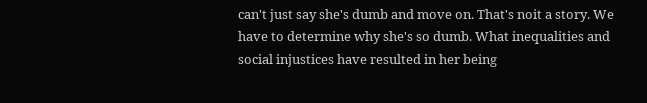can't just say she's dumb and move on. That's noit a story. We have to determine why she's so dumb. What inequalities and social injustices have resulted in her being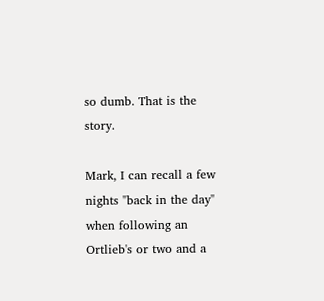so dumb. That is the story.

Mark, I can recall a few nights "back in the day" when following an Ortlieb's or two and a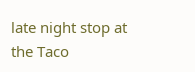late night stop at the Taco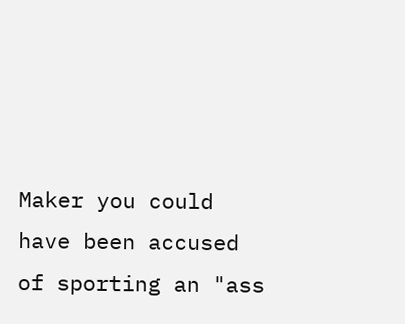Maker you could have been accused of sporting an "ass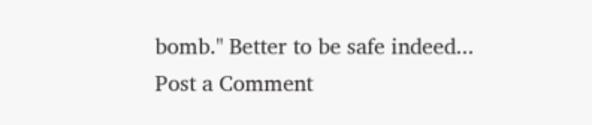bomb." Better to be safe indeed...
Post a Comment